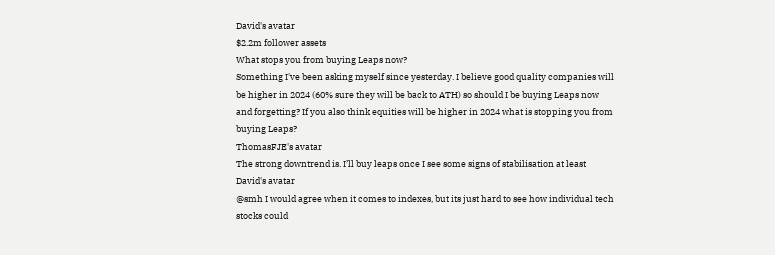David's avatar
$2.2m follower assets
What stops you from buying Leaps now?
Something I've been asking myself since yesterday. I believe good quality companies will be higher in 2024 (60% sure they will be back to ATH) so should I be buying Leaps now and forgetting? If you also think equities will be higher in 2024 what is stopping you from buying Leaps?
ThomasFJE's avatar
The strong downtrend is. I’ll buy leaps once I see some signs of stabilisation at least
David's avatar
@smh I would agree when it comes to indexes, but its just hard to see how individual tech stocks could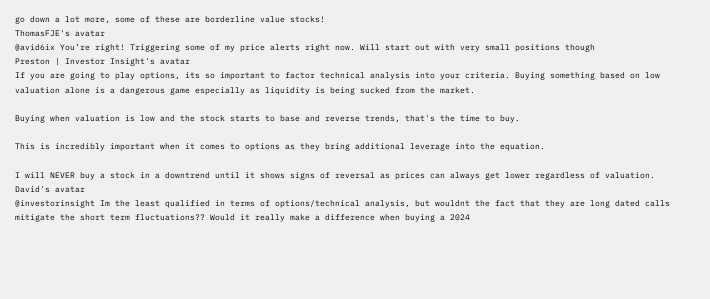go down a lot more, some of these are borderline value stocks!
ThomasFJE's avatar
@avid6ix You’re right! Triggering some of my price alerts right now. Will start out with very small positions though
Preston | Investor Insight's avatar
If you are going to play options, its so important to factor technical analysis into your criteria. Buying something based on low valuation alone is a dangerous game especially as liquidity is being sucked from the market.

Buying when valuation is low and the stock starts to base and reverse trends, that's the time to buy.

This is incredibly important when it comes to options as they bring additional leverage into the equation.

I will NEVER buy a stock in a downtrend until it shows signs of reversal as prices can always get lower regardless of valuation.
David's avatar
@investorinsight Im the least qualified in terms of options/technical analysis, but wouldnt the fact that they are long dated calls mitigate the short term fluctuations?? Would it really make a difference when buying a 2024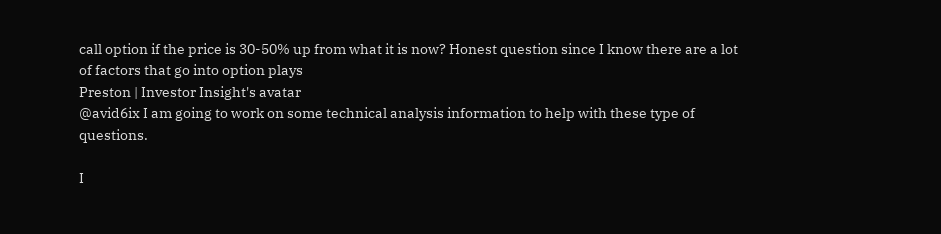call option if the price is 30-50% up from what it is now? Honest question since I know there are a lot of factors that go into option plays
Preston | Investor Insight's avatar
@avid6ix I am going to work on some technical analysis information to help with these type of questions.

I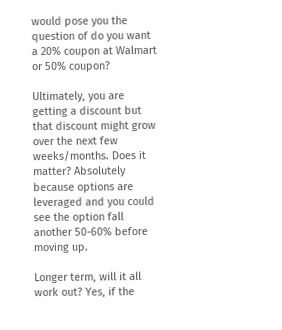would pose you the question of do you want a 20% coupon at Walmart or 50% coupon?

Ultimately, you are getting a discount but that discount might grow over the next few weeks/months. Does it matter? Absolutely because options are leveraged and you could see the option fall another 50-60% before moving up.

Longer term, will it all work out? Yes, if the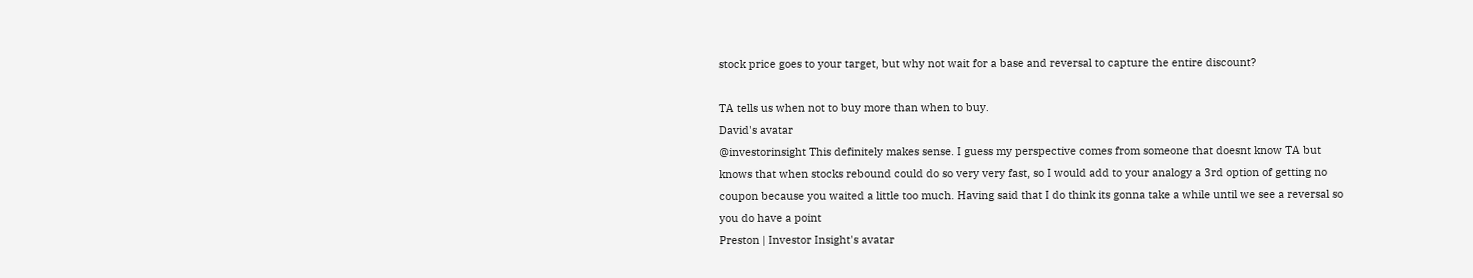stock price goes to your target, but why not wait for a base and reversal to capture the entire discount?

TA tells us when not to buy more than when to buy.
David's avatar
@investorinsight This definitely makes sense. I guess my perspective comes from someone that doesnt know TA but knows that when stocks rebound could do so very very fast, so I would add to your analogy a 3rd option of getting no coupon because you waited a little too much. Having said that I do think its gonna take a while until we see a reversal so you do have a point
Preston | Investor Insight's avatar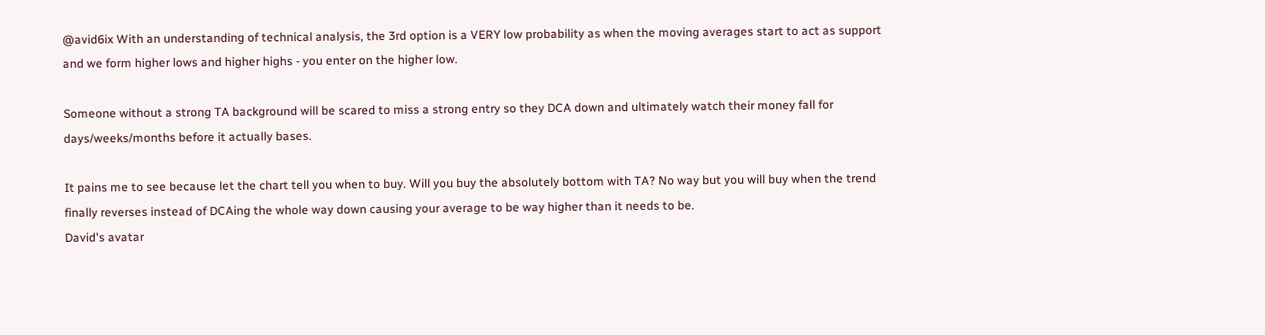@avid6ix With an understanding of technical analysis, the 3rd option is a VERY low probability as when the moving averages start to act as support and we form higher lows and higher highs - you enter on the higher low.

Someone without a strong TA background will be scared to miss a strong entry so they DCA down and ultimately watch their money fall for days/weeks/months before it actually bases.

It pains me to see because let the chart tell you when to buy. Will you buy the absolutely bottom with TA? No way but you will buy when the trend finally reverses instead of DCAing the whole way down causing your average to be way higher than it needs to be.
David's avatar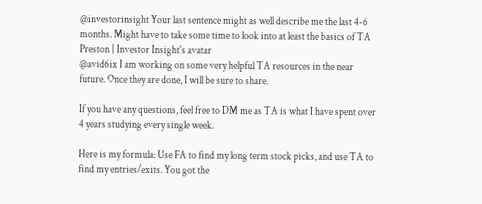@investorinsight Your last sentence might as well describe me the last 4-6 months. Might have to take some time to look into at least the basics of TA
Preston | Investor Insight's avatar
@avid6ix I am working on some very helpful TA resources in the near future. Once they are done, I will be sure to share.

If you have any questions, feel free to DM me as TA is what I have spent over 4 years studying every single week.

Here is my formula: Use FA to find my long term stock picks, and use TA to find my entries/exits. You got the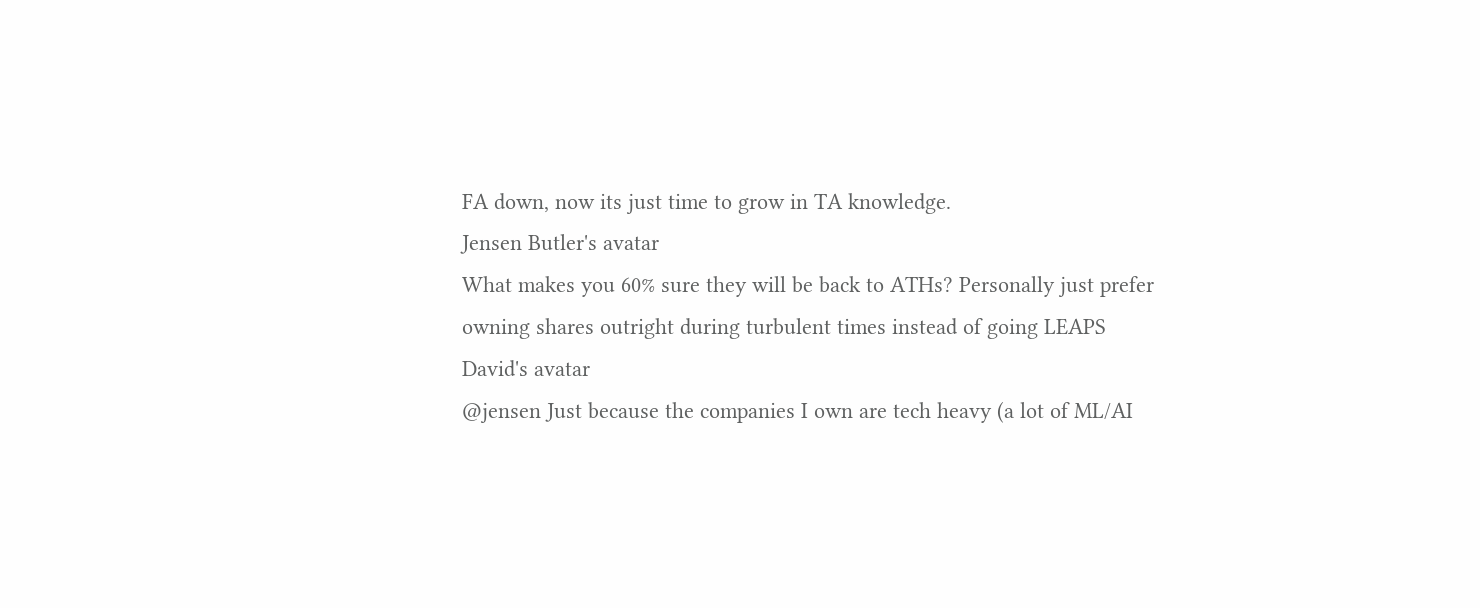FA down, now its just time to grow in TA knowledge.
Jensen Butler's avatar
What makes you 60% sure they will be back to ATHs? Personally just prefer owning shares outright during turbulent times instead of going LEAPS
David's avatar
@jensen Just because the companies I own are tech heavy (a lot of ML/AI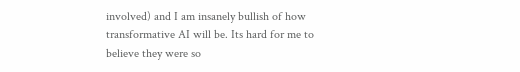involved) and I am insanely bullish of how transformative AI will be. Its hard for me to believe they were so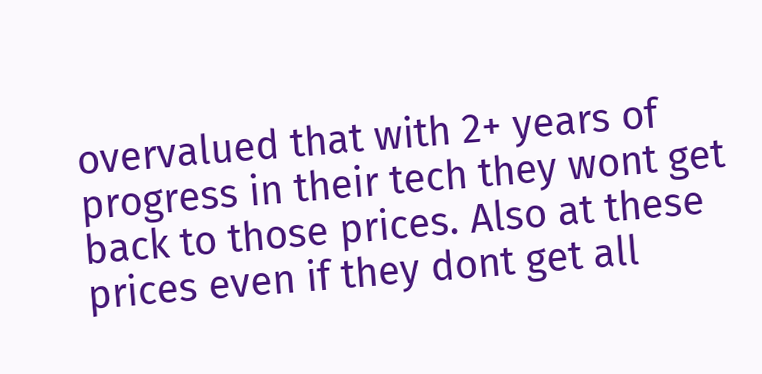overvalued that with 2+ years of progress in their tech they wont get back to those prices. Also at these prices even if they dont get all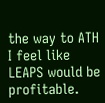the way to ATH I feel like LEAPS would be profitable.